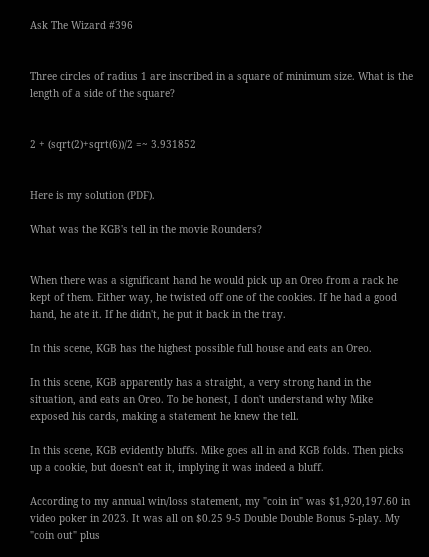Ask The Wizard #396


Three circles of radius 1 are inscribed in a square of minimum size. What is the length of a side of the square?


2 + (sqrt(2)+sqrt(6))/2 =~ 3.931852


Here is my solution (PDF).

What was the KGB's tell in the movie Rounders?


When there was a significant hand he would pick up an Oreo from a rack he kept of them. Either way, he twisted off one of the cookies. If he had a good hand, he ate it. If he didn't, he put it back in the tray.

In this scene, KGB has the highest possible full house and eats an Oreo.

In this scene, KGB apparently has a straight, a very strong hand in the situation, and eats an Oreo. To be honest, I don't understand why Mike exposed his cards, making a statement he knew the tell.

In this scene, KGB evidently bluffs. Mike goes all in and KGB folds. Then picks up a cookie, but doesn't eat it, implying it was indeed a bluff.

According to my annual win/loss statement, my "coin in" was $1,920,197.60 in video poker in 2023. It was all on $0.25 9-5 Double Double Bonus 5-play. My "coin out" plus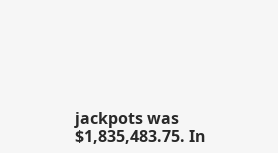jackpots was $1,835,483.75. In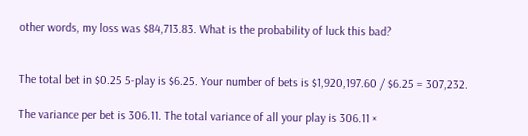other words, my loss was $84,713.83. What is the probability of luck this bad?


The total bet in $0.25 5-play is $6.25. Your number of bets is $1,920,197.60 / $6.25 = 307,232.

The variance per bet is 306.11. The total variance of all your play is 306.11 ×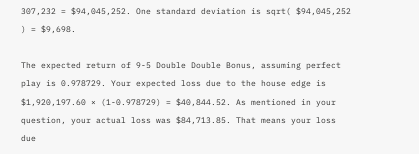307,232 = $94,045,252. One standard deviation is sqrt( $94,045,252 ) = $9,698.

The expected return of 9-5 Double Double Bonus, assuming perfect play is 0.978729. Your expected loss due to the house edge is $1,920,197.60 × (1-0.978729) = $40,844.52. As mentioned in your question, your actual loss was $84,713.85. That means your loss due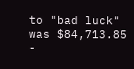to "bad luck" was $84,713.85 -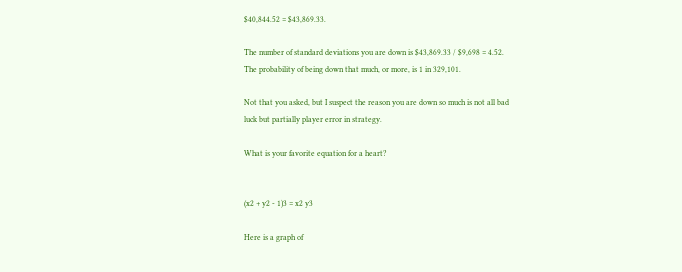$40,844.52 = $43,869.33.

The number of standard deviations you are down is $43,869.33 / $9,698 = 4.52. The probability of being down that much, or more, is 1 in 329,101.

Not that you asked, but I suspect the reason you are down so much is not all bad luck but partially player error in strategy.

What is your favorite equation for a heart?


(x2 + y2 - 1)3 = x2 y3

Here is a graph of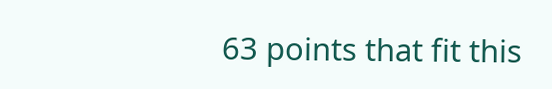63 points that fit this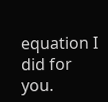equation I did for you.